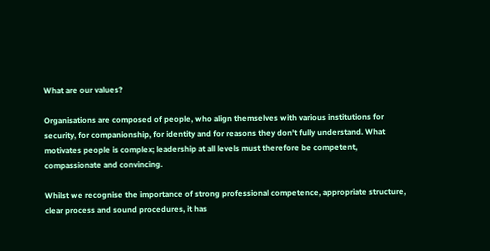What are our values?

Organisations are composed of people, who align themselves with various institutions for security, for companionship, for identity and for reasons they don't fully understand. What motivates people is complex; leadership at all levels must therefore be competent, compassionate and convincing.

Whilst we recognise the importance of strong professional competence, appropriate structure, clear process and sound procedures, it has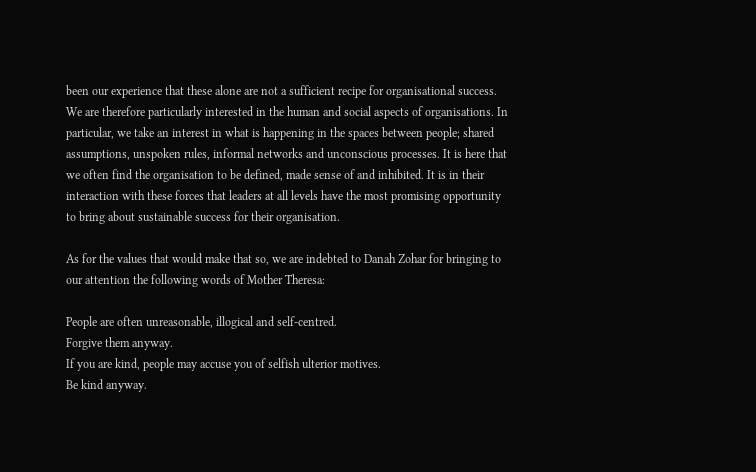been our experience that these alone are not a sufficient recipe for organisational success. We are therefore particularly interested in the human and social aspects of organisations. In particular, we take an interest in what is happening in the spaces between people; shared assumptions, unspoken rules, informal networks and unconscious processes. It is here that we often find the organisation to be defined, made sense of and inhibited. It is in their interaction with these forces that leaders at all levels have the most promising opportunity to bring about sustainable success for their organisation.

As for the values that would make that so, we are indebted to Danah Zohar for bringing to our attention the following words of Mother Theresa:

People are often unreasonable, illogical and self-centred.
Forgive them anyway.
If you are kind, people may accuse you of selfish ulterior motives.
Be kind anyway.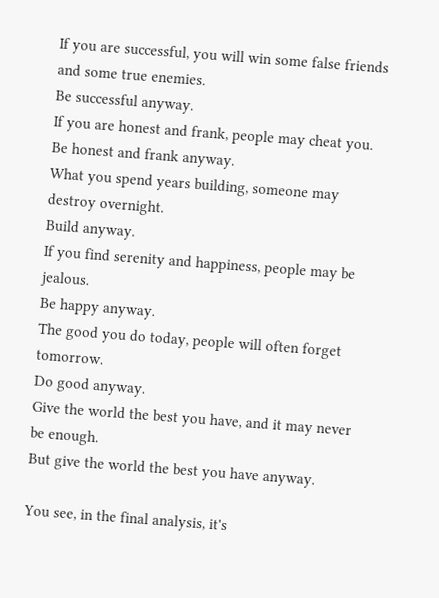If you are successful, you will win some false friends and some true enemies.
Be successful anyway.
If you are honest and frank, people may cheat you.
Be honest and frank anyway.
What you spend years building, someone may destroy overnight.
Build anyway.
If you find serenity and happiness, people may be jealous.
Be happy anyway.
The good you do today, people will often forget tomorrow.
Do good anyway.
Give the world the best you have, and it may never be enough.
But give the world the best you have anyway.

You see, in the final analysis, it's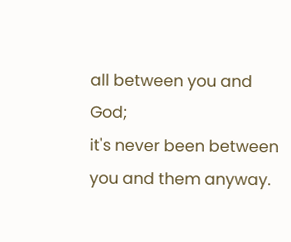all between you and God;
it's never been between you and them anyway.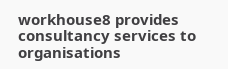workhouse8 provides consultancy services to organisations